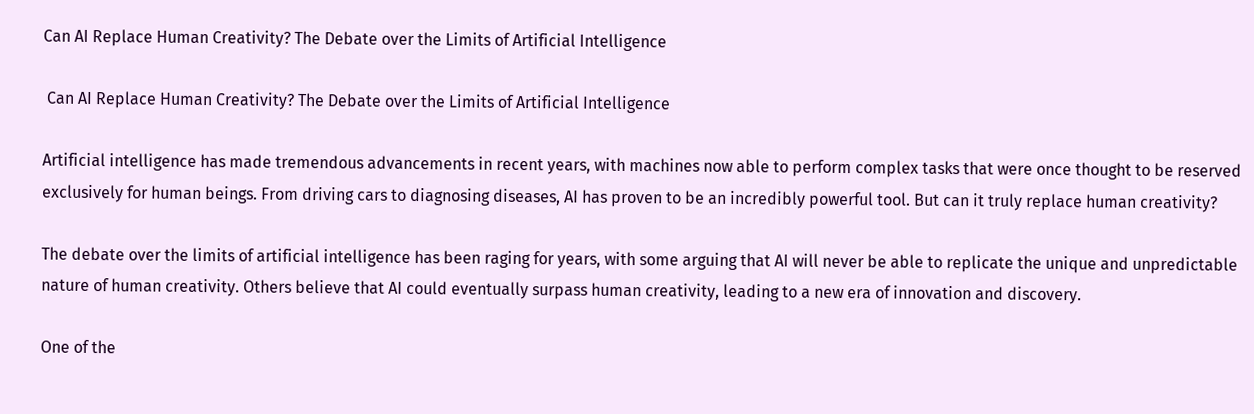Can AI Replace Human Creativity? The Debate over the Limits of Artificial Intelligence

 Can AI Replace Human Creativity? The Debate over the Limits of Artificial Intelligence

Artificial intelligence has made tremendous advancements in recent years, with machines now able to perform complex tasks that were once thought to be reserved exclusively for human beings. From driving cars to diagnosing diseases, AI has proven to be an incredibly powerful tool. But can it truly replace human creativity?

The debate over the limits of artificial intelligence has been raging for years, with some arguing that AI will never be able to replicate the unique and unpredictable nature of human creativity. Others believe that AI could eventually surpass human creativity, leading to a new era of innovation and discovery.

One of the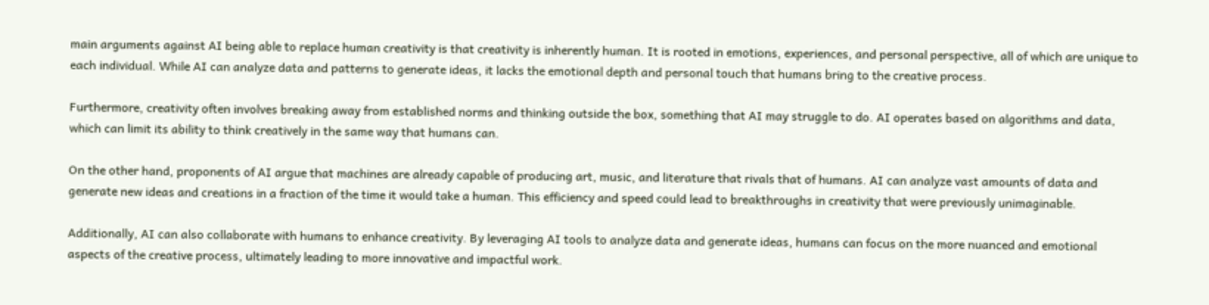main arguments against AI being able to replace human creativity is that creativity is inherently human. It is rooted in emotions, experiences, and personal perspective, all of which are unique to each individual. While AI can analyze data and patterns to generate ideas, it lacks the emotional depth and personal touch that humans bring to the creative process.

Furthermore, creativity often involves breaking away from established norms and thinking outside the box, something that AI may struggle to do. AI operates based on algorithms and data, which can limit its ability to think creatively in the same way that humans can.

On the other hand, proponents of AI argue that machines are already capable of producing art, music, and literature that rivals that of humans. AI can analyze vast amounts of data and generate new ideas and creations in a fraction of the time it would take a human. This efficiency and speed could lead to breakthroughs in creativity that were previously unimaginable.

Additionally, AI can also collaborate with humans to enhance creativity. By leveraging AI tools to analyze data and generate ideas, humans can focus on the more nuanced and emotional aspects of the creative process, ultimately leading to more innovative and impactful work.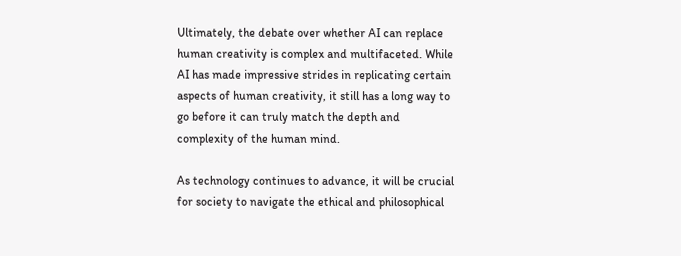Ultimately, the debate over whether AI can replace human creativity is complex and multifaceted. While AI has made impressive strides in replicating certain aspects of human creativity, it still has a long way to go before it can truly match the depth and complexity of the human mind.

As technology continues to advance, it will be crucial for society to navigate the ethical and philosophical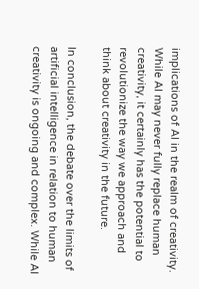implications of AI in the realm of creativity. While AI may never fully replace human creativity, it certainly has the potential to revolutionize the way we approach and think about creativity in the future.

In conclusion, the debate over the limits of artificial intelligence in relation to human creativity is ongoing and complex. While AI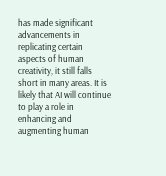has made significant advancements in replicating certain aspects of human creativity, it still falls short in many areas. It is likely that AI will continue to play a role in enhancing and augmenting human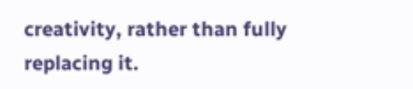creativity, rather than fully replacing it.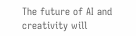The future of AI and creativity will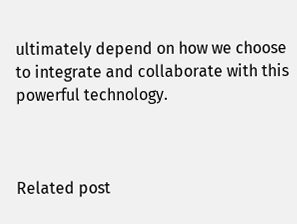ultimately depend on how we choose to integrate and collaborate with this powerful technology.



Related post